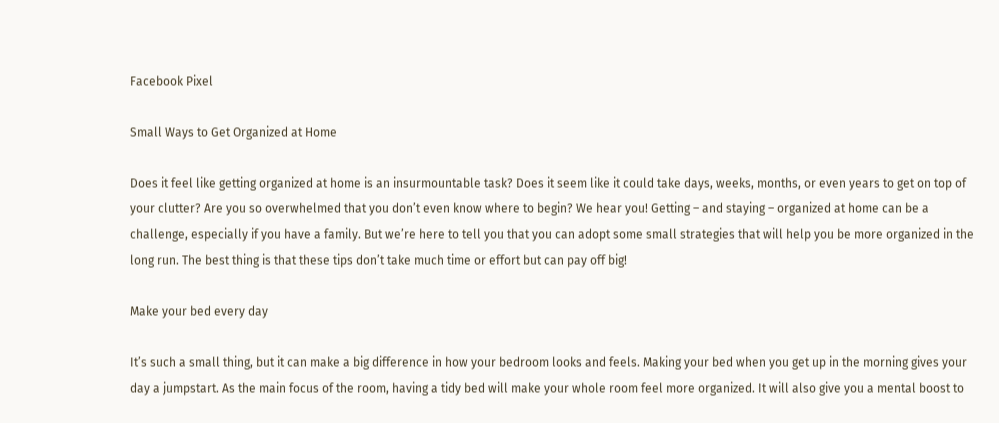Facebook Pixel

Small Ways to Get Organized at Home

Does it feel like getting organized at home is an insurmountable task? Does it seem like it could take days, weeks, months, or even years to get on top of your clutter? Are you so overwhelmed that you don’t even know where to begin? We hear you! Getting – and staying – organized at home can be a challenge, especially if you have a family. But we’re here to tell you that you can adopt some small strategies that will help you be more organized in the long run. The best thing is that these tips don’t take much time or effort but can pay off big!

Make your bed every day

It’s such a small thing, but it can make a big difference in how your bedroom looks and feels. Making your bed when you get up in the morning gives your day a jumpstart. As the main focus of the room, having a tidy bed will make your whole room feel more organized. It will also give you a mental boost to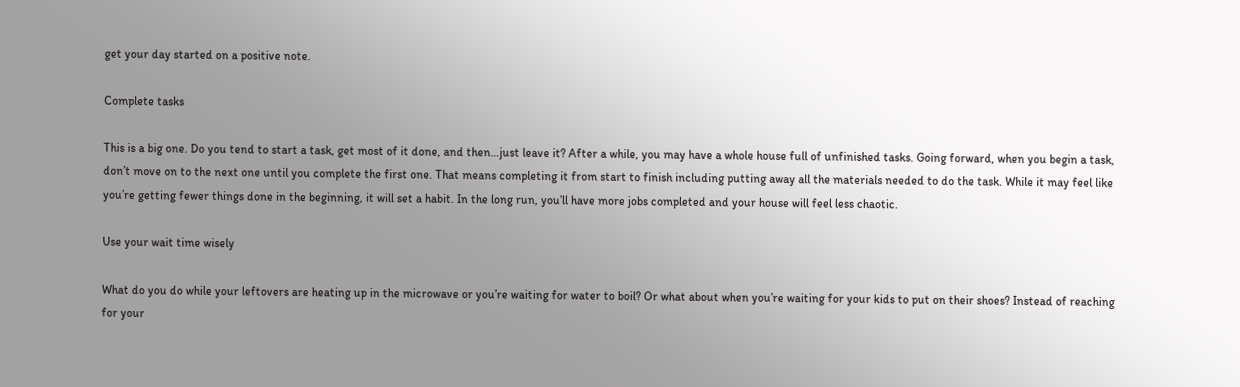get your day started on a positive note.

Complete tasks

This is a big one. Do you tend to start a task, get most of it done, and then…just leave it? After a while, you may have a whole house full of unfinished tasks. Going forward, when you begin a task, don’t move on to the next one until you complete the first one. That means completing it from start to finish including putting away all the materials needed to do the task. While it may feel like you’re getting fewer things done in the beginning, it will set a habit. In the long run, you’ll have more jobs completed and your house will feel less chaotic.

Use your wait time wisely

What do you do while your leftovers are heating up in the microwave or you’re waiting for water to boil? Or what about when you’re waiting for your kids to put on their shoes? Instead of reaching for your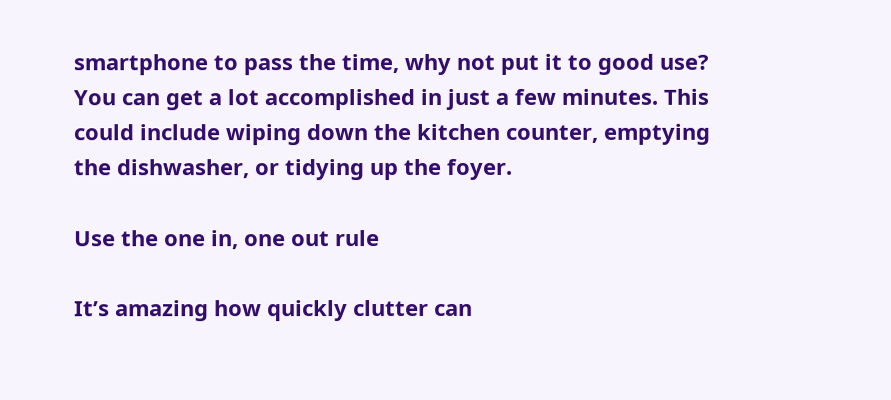smartphone to pass the time, why not put it to good use? You can get a lot accomplished in just a few minutes. This could include wiping down the kitchen counter, emptying the dishwasher, or tidying up the foyer.

Use the one in, one out rule

It’s amazing how quickly clutter can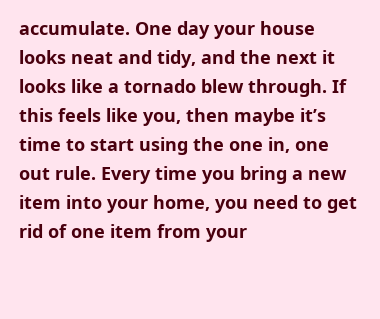accumulate. One day your house looks neat and tidy, and the next it looks like a tornado blew through. If this feels like you, then maybe it’s time to start using the one in, one out rule. Every time you bring a new item into your home, you need to get rid of one item from your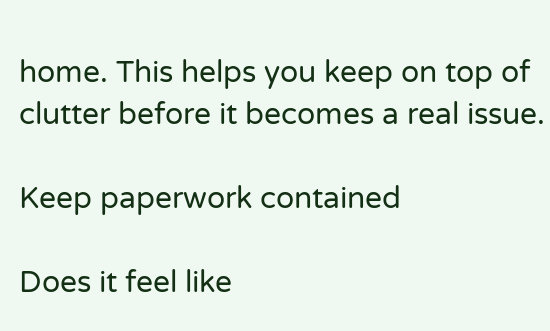home. This helps you keep on top of clutter before it becomes a real issue.

Keep paperwork contained

Does it feel like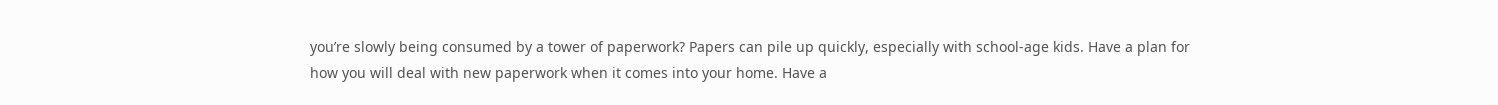you’re slowly being consumed by a tower of paperwork? Papers can pile up quickly, especially with school-age kids. Have a plan for how you will deal with new paperwork when it comes into your home. Have a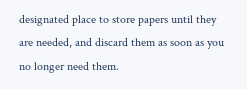designated place to store papers until they are needed, and discard them as soon as you no longer need them.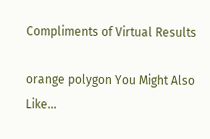Compliments of Virtual Results

orange polygon You Might Also Like…